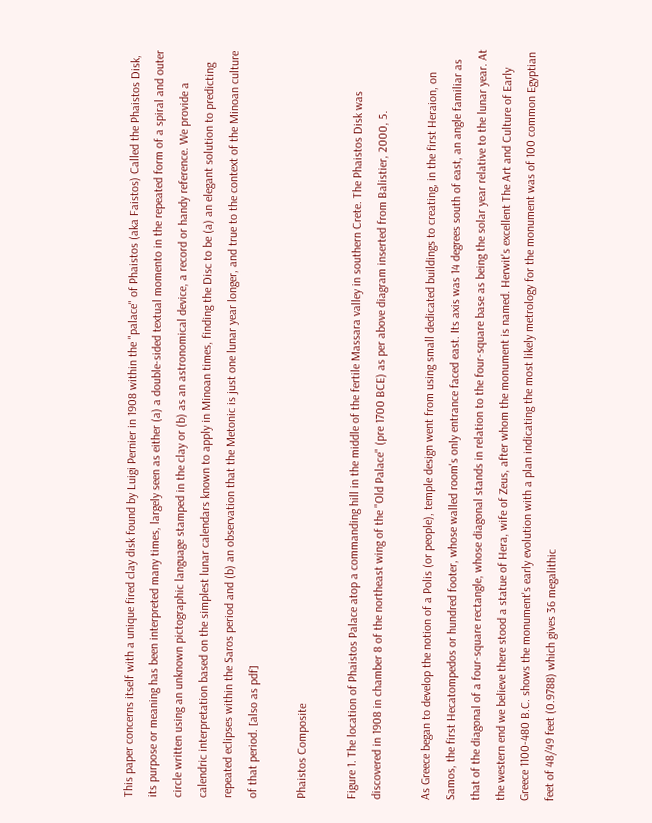This paper concerns itself with a unique fired clay disk found by Luigi Pernier in 1908 within the "palace" of Phaistos (aka Faistos) Called the Phaistos Disk, its purpose or meaning has been interpreted many times, largely seen as either (a) a double-sided textual momento in the repeated form of a spiral and outer circle written using an unknown pictographic language stamped in the clay or (b) as an astronomical device, a record or handy reference. We provide a calendric interpretation based on the simplest lunar calendars known to apply in Minoan times, finding the Disc to be (a) an elegant solution to predicting repeated eclipses within the Saros period and (b) an observation that the Metonic is just one lunar year longer, and true to the context of the Minoan culture of that period. [also as pdf]

Phaistos Composite

Figure 1. The location of Phaistos Palace atop a commanding hill in the middle of the fertile Massara valley in southern Crete. The Phaistos Disk was discovered in 1908 in chamber 8 of the northeast wing of the "Old Palace" (pre 1700 BCE) as per above diagram inserted from Balistier, 2000, 5.

As Greece began to develop the notion of a Polis (or people), temple design went from using small dedicated buildings to creating, in the first Heraion, on Samos, the first Hecatompedos or hundred footer, whose walled room's only entrance faced east. Its axis was 14 degrees south of east, an angle familiar as that of the diagonal of a four-square rectangle, whose diagonal stands in relation to the four-square base as being the solar year relative to the lunar year. At the western end we believe there stood a statue of Hera, wife of Zeus, after whom the monument is named. Herwit's excellent The Art and Culture of Early Greece 1100-480 B.C. shows the monument's early evolution with a plan indicating the most likely metrology for the monument was of 100 common Egyptian feet of 48/49 feet (0.9788) which gives 36 megalithic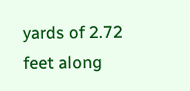yards of 2.72 feet along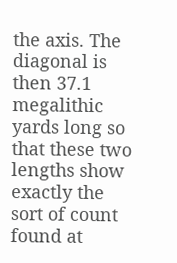the axis. The diagonal is then 37.1 megalithic yards long so that these two lengths show exactly the sort of count found at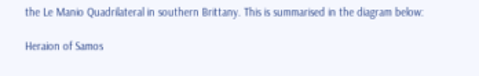the Le Manio Quadrilateral in southern Brittany. This is summarised in the diagram below:

Heraion of Samos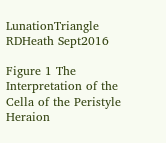LunationTriangle RDHeath Sept2016

Figure 1 The Interpretation of the Cella of the Peristyle Heraion